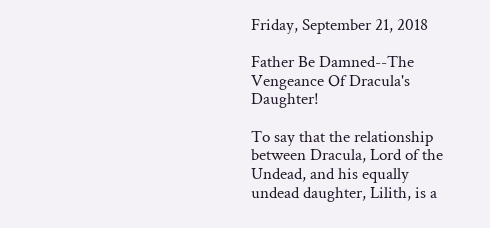Friday, September 21, 2018

Father Be Damned--The Vengeance Of Dracula's Daughter!

To say that the relationship between Dracula, Lord of the Undead, and his equally undead daughter, Lilith, is a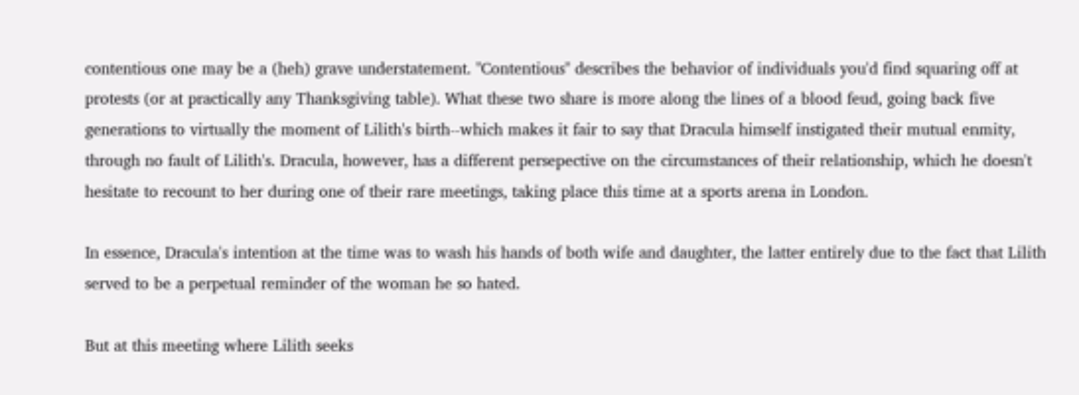contentious one may be a (heh) grave understatement. "Contentious" describes the behavior of individuals you'd find squaring off at protests (or at practically any Thanksgiving table). What these two share is more along the lines of a blood feud, going back five generations to virtually the moment of Lilith's birth--which makes it fair to say that Dracula himself instigated their mutual enmity, through no fault of Lilith's. Dracula, however, has a different persepective on the circumstances of their relationship, which he doesn't hesitate to recount to her during one of their rare meetings, taking place this time at a sports arena in London.

In essence, Dracula's intention at the time was to wash his hands of both wife and daughter, the latter entirely due to the fact that Lilith served to be a perpetual reminder of the woman he so hated.

But at this meeting where Lilith seeks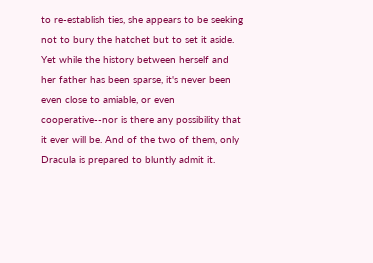to re-establish ties, she appears to be seeking not to bury the hatchet but to set it aside. Yet while the history between herself and her father has been sparse, it's never been even close to amiable, or even cooperative--nor is there any possibility that it ever will be. And of the two of them, only Dracula is prepared to bluntly admit it.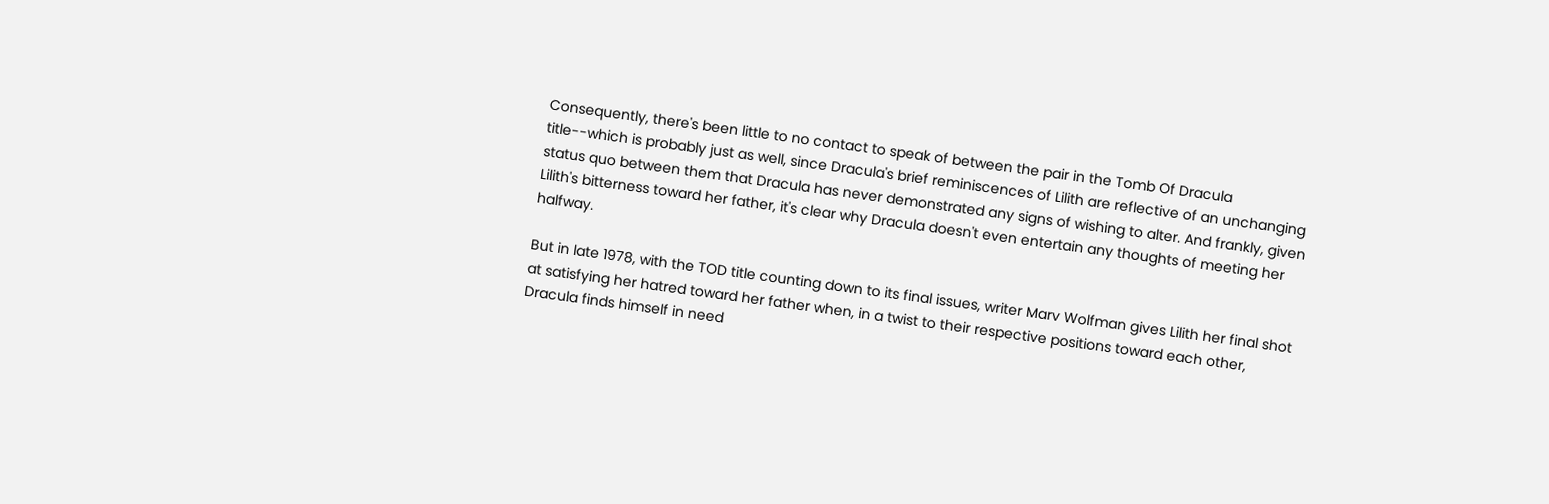Consequently, there's been little to no contact to speak of between the pair in the Tomb Of Dracula title--which is probably just as well, since Dracula's brief reminiscences of Lilith are reflective of an unchanging status quo between them that Dracula has never demonstrated any signs of wishing to alter. And frankly, given Lilith's bitterness toward her father, it's clear why Dracula doesn't even entertain any thoughts of meeting her halfway.

But in late 1978, with the TOD title counting down to its final issues, writer Marv Wolfman gives Lilith her final shot at satisfying her hatred toward her father when, in a twist to their respective positions toward each other, Dracula finds himself in need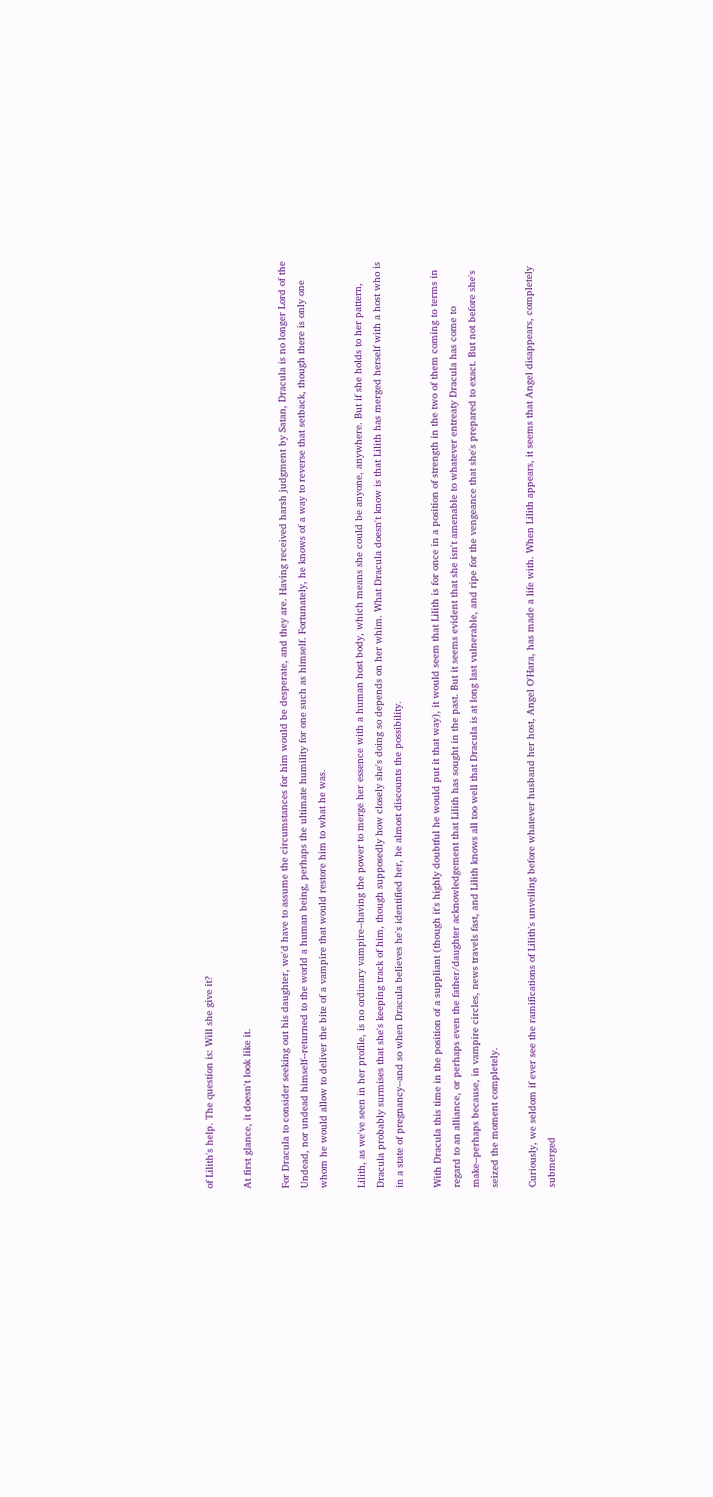of Lilith's help. The question is: Will she give it?

At first glance, it doesn't look like it.

For Dracula to consider seeking out his daughter, we'd have to assume the circumstances for him would be desperate, and they are. Having received harsh judgment by Satan, Dracula is no longer Lord of the Undead, nor undead himself--returned to the world a human being, perhaps the ultimate humility for one such as himself. Fortunately, he knows of a way to reverse that setback, though there is only one whom he would allow to deliver the bite of a vampire that would restore him to what he was.

Lilith, as we've seen in her profile, is no ordinary vampire--having the power to merge her essence with a human host body, which means she could be anyone, anywhere. But if she holds to her pattern, Dracula probably surmises that she's keeping track of him, though supposedly how closely she's doing so depends on her whim. What Dracula doesn't know is that Lilith has merged herself with a host who is in a state of pregnancy--and so when Dracula believes he's identified her, he almost discounts the possibility.

With Dracula this time in the position of a suppliant (though it's highly doubtful he would put it that way), it would seem that Lilith is for once in a position of strength in the two of them coming to terms in regard to an alliance, or perhaps even the father/daughter acknowledgement that Lilith has sought in the past. But it seems evident that she isn't amenable to whatever entreaty Dracula has come to make--perhaps because, in vampire circles, news travels fast, and Lilith knows all too well that Dracula is at long last vulnerable, and ripe for the vengeance that she's prepared to exact. But not before she's seized the moment completely.

Curiously, we seldom if ever see the ramifications of Lilith's unveiling before whatever husband her host, Angel O'Hara, has made a life with. When Lilith appears, it seems that Angel disappears, completely submerged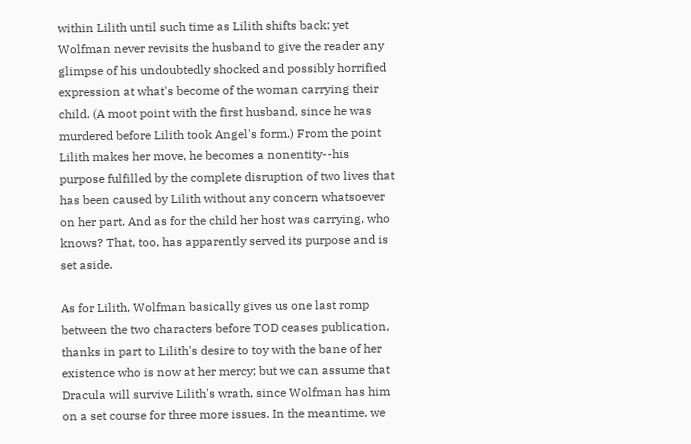within Lilith until such time as Lilith shifts back; yet Wolfman never revisits the husband to give the reader any glimpse of his undoubtedly shocked and possibly horrified expression at what's become of the woman carrying their child. (A moot point with the first husband, since he was murdered before Lilith took Angel's form.) From the point Lilith makes her move, he becomes a nonentity--his purpose fulfilled by the complete disruption of two lives that has been caused by Lilith without any concern whatsoever on her part. And as for the child her host was carrying, who knows? That, too, has apparently served its purpose and is set aside.

As for Lilith, Wolfman basically gives us one last romp between the two characters before TOD ceases publication, thanks in part to Lilith's desire to toy with the bane of her existence who is now at her mercy; but we can assume that Dracula will survive Lilith's wrath, since Wolfman has him on a set course for three more issues. In the meantime, we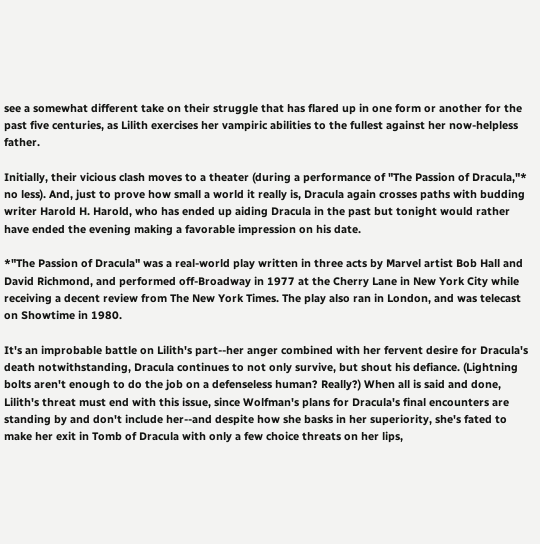see a somewhat different take on their struggle that has flared up in one form or another for the past five centuries, as Lilith exercises her vampiric abilities to the fullest against her now-helpless father.

Initially, their vicious clash moves to a theater (during a performance of "The Passion of Dracula,"* no less). And, just to prove how small a world it really is, Dracula again crosses paths with budding writer Harold H. Harold, who has ended up aiding Dracula in the past but tonight would rather have ended the evening making a favorable impression on his date.

*"The Passion of Dracula" was a real-world play written in three acts by Marvel artist Bob Hall and David Richmond, and performed off-Broadway in 1977 at the Cherry Lane in New York City while receiving a decent review from The New York Times. The play also ran in London, and was telecast on Showtime in 1980.

It's an improbable battle on Lilith's part--her anger combined with her fervent desire for Dracula's death notwithstanding, Dracula continues to not only survive, but shout his defiance. (Lightning bolts aren't enough to do the job on a defenseless human? Really?) When all is said and done, Lilith's threat must end with this issue, since Wolfman's plans for Dracula's final encounters are standing by and don't include her--and despite how she basks in her superiority, she's fated to make her exit in Tomb of Dracula with only a few choice threats on her lips,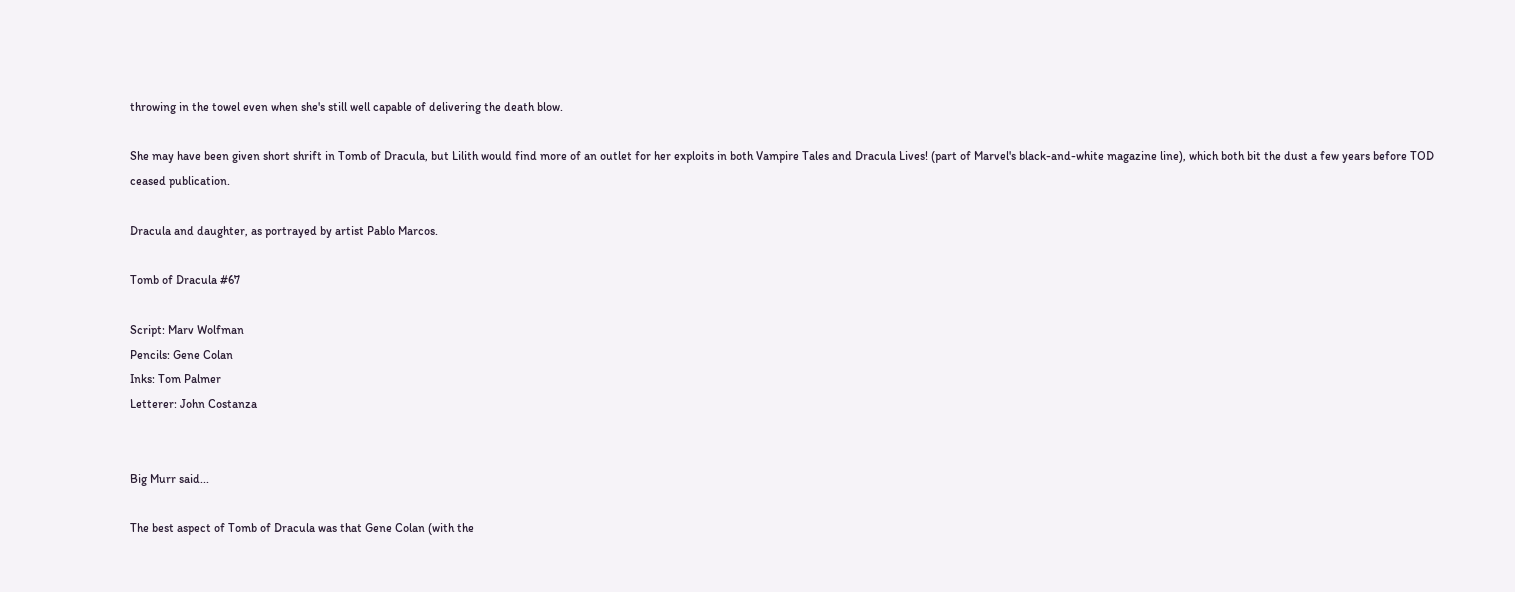throwing in the towel even when she's still well capable of delivering the death blow.

She may have been given short shrift in Tomb of Dracula, but Lilith would find more of an outlet for her exploits in both Vampire Tales and Dracula Lives! (part of Marvel's black-and-white magazine line), which both bit the dust a few years before TOD ceased publication.

Dracula and daughter, as portrayed by artist Pablo Marcos.

Tomb of Dracula #67

Script: Marv Wolfman
Pencils: Gene Colan
Inks: Tom Palmer
Letterer: John Costanza


Big Murr said...

The best aspect of Tomb of Dracula was that Gene Colan (with the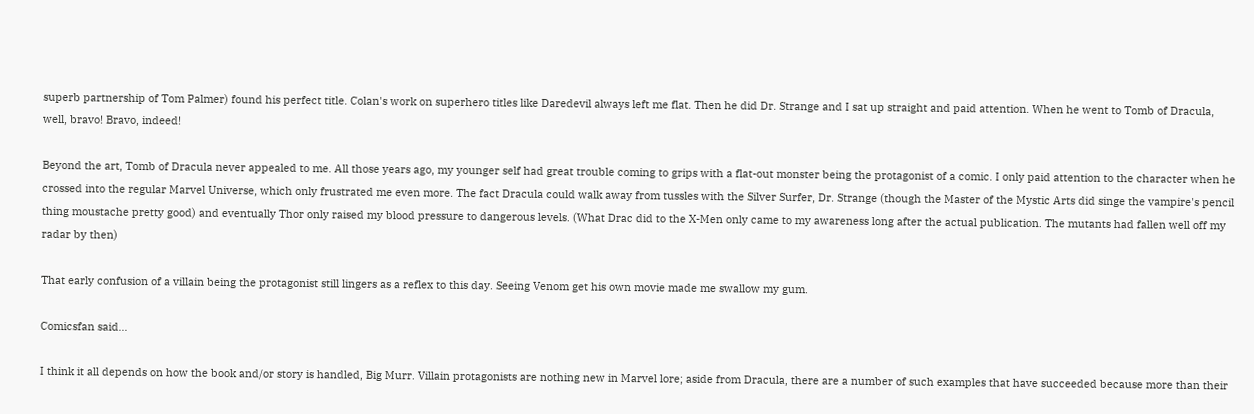superb partnership of Tom Palmer) found his perfect title. Colan's work on superhero titles like Daredevil always left me flat. Then he did Dr. Strange and I sat up straight and paid attention. When he went to Tomb of Dracula, well, bravo! Bravo, indeed!

Beyond the art, Tomb of Dracula never appealed to me. All those years ago, my younger self had great trouble coming to grips with a flat-out monster being the protagonist of a comic. I only paid attention to the character when he crossed into the regular Marvel Universe, which only frustrated me even more. The fact Dracula could walk away from tussles with the Silver Surfer, Dr. Strange (though the Master of the Mystic Arts did singe the vampire's pencil thing moustache pretty good) and eventually Thor only raised my blood pressure to dangerous levels. (What Drac did to the X-Men only came to my awareness long after the actual publication. The mutants had fallen well off my radar by then)

That early confusion of a villain being the protagonist still lingers as a reflex to this day. Seeing Venom get his own movie made me swallow my gum.

Comicsfan said...

I think it all depends on how the book and/or story is handled, Big Murr. Villain protagonists are nothing new in Marvel lore; aside from Dracula, there are a number of such examples that have succeeded because more than their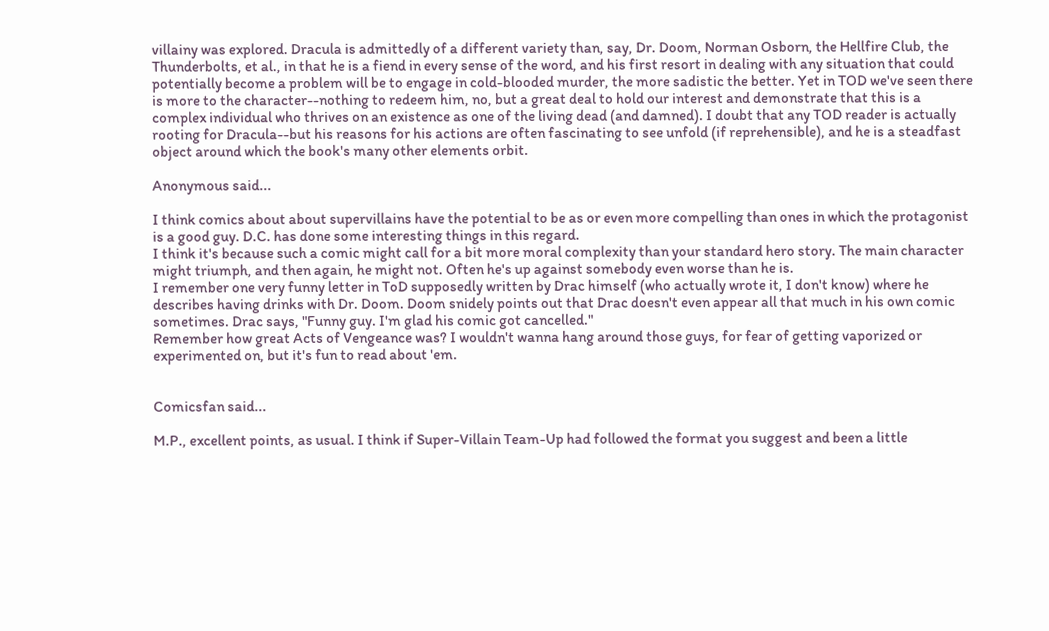villainy was explored. Dracula is admittedly of a different variety than, say, Dr. Doom, Norman Osborn, the Hellfire Club, the Thunderbolts, et al., in that he is a fiend in every sense of the word, and his first resort in dealing with any situation that could potentially become a problem will be to engage in cold-blooded murder, the more sadistic the better. Yet in TOD we've seen there is more to the character--nothing to redeem him, no, but a great deal to hold our interest and demonstrate that this is a complex individual who thrives on an existence as one of the living dead (and damned). I doubt that any TOD reader is actually rooting for Dracula--but his reasons for his actions are often fascinating to see unfold (if reprehensible), and he is a steadfast object around which the book's many other elements orbit.

Anonymous said...

I think comics about about supervillains have the potential to be as or even more compelling than ones in which the protagonist is a good guy. D.C. has done some interesting things in this regard.
I think it's because such a comic might call for a bit more moral complexity than your standard hero story. The main character might triumph, and then again, he might not. Often he's up against somebody even worse than he is.
I remember one very funny letter in ToD supposedly written by Drac himself (who actually wrote it, I don't know) where he describes having drinks with Dr. Doom. Doom snidely points out that Drac doesn't even appear all that much in his own comic sometimes. Drac says, "Funny guy. I'm glad his comic got cancelled."
Remember how great Acts of Vengeance was? I wouldn't wanna hang around those guys, for fear of getting vaporized or experimented on, but it's fun to read about 'em.


Comicsfan said...

M.P., excellent points, as usual. I think if Super-Villain Team-Up had followed the format you suggest and been a little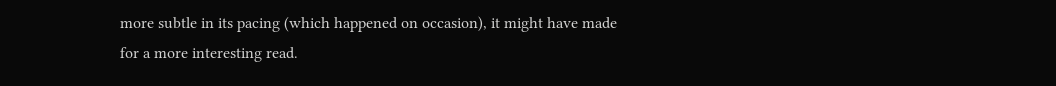more subtle in its pacing (which happened on occasion), it might have made for a more interesting read.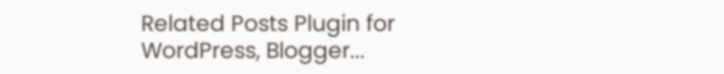Related Posts Plugin for WordPress, Blogger...